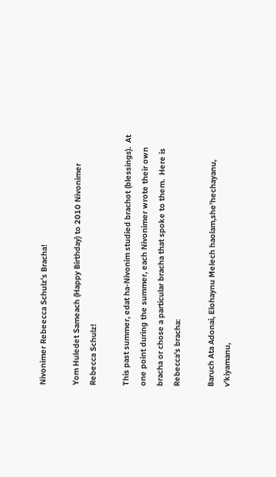Nivonimer Rebeecca Schulz’s Bracha!

Yom Huledet Sameach (Happy Birthday) to 2010 Nivonimer Rebecca Schulz!

This past summer, edat ha-Nivonim studied brachot (blessings).  At one point during the summer, each Nivonimer wrote their own bracha or chose a particular bracha that spoke to them.  Here is Rebecca's bracha:

Baruch Ata Adonai, Elohaynu Melech haolam,she’hechayanu, v’kiyamanu,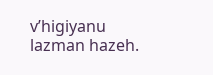v’higiyanu lazman hazeh.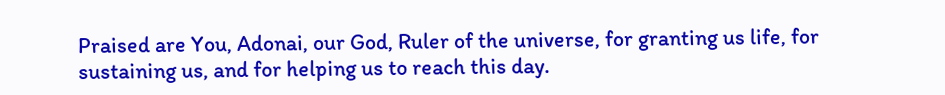Praised are You, Adonai, our God, Ruler of the universe, for granting us life, for sustaining us, and for helping us to reach this day.